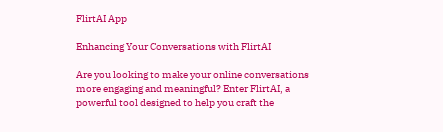FlirtAI App

Enhancing Your Conversations with FlirtAI

Are you looking to make your online conversations more engaging and meaningful? Enter FlirtAI, a powerful tool designed to help you craft the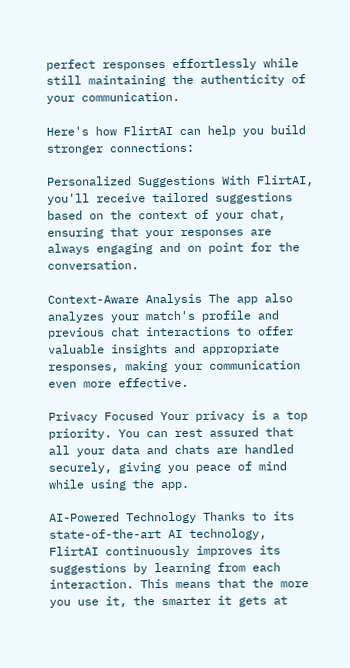perfect responses effortlessly while still maintaining the authenticity of your communication.

Here's how FlirtAI can help you build stronger connections:

Personalized Suggestions With FlirtAI, you'll receive tailored suggestions based on the context of your chat, ensuring that your responses are always engaging and on point for the conversation.

Context-Aware Analysis The app also analyzes your match's profile and previous chat interactions to offer valuable insights and appropriate responses, making your communication even more effective.

Privacy Focused Your privacy is a top priority. You can rest assured that all your data and chats are handled securely, giving you peace of mind while using the app.

AI-Powered Technology Thanks to its state-of-the-art AI technology, FlirtAI continuously improves its suggestions by learning from each interaction. This means that the more you use it, the smarter it gets at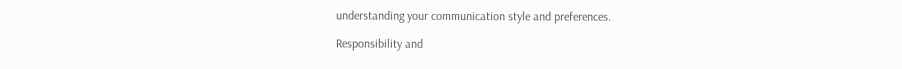understanding your communication style and preferences.

Responsibility and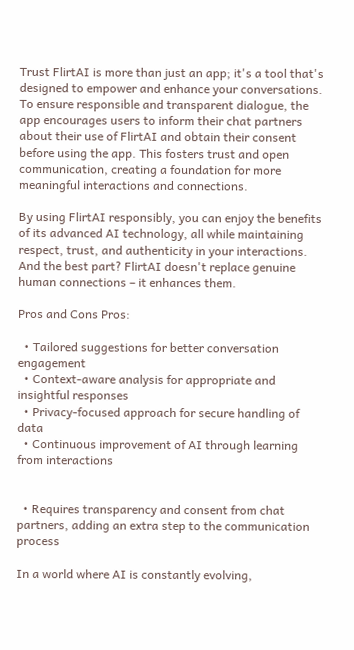Trust FlirtAI is more than just an app; it's a tool that's designed to empower and enhance your conversations. To ensure responsible and transparent dialogue, the app encourages users to inform their chat partners about their use of FlirtAI and obtain their consent before using the app. This fosters trust and open communication, creating a foundation for more meaningful interactions and connections.

By using FlirtAI responsibly, you can enjoy the benefits of its advanced AI technology, all while maintaining respect, trust, and authenticity in your interactions. And the best part? FlirtAI doesn't replace genuine human connections – it enhances them.

Pros and Cons Pros:

  • Tailored suggestions for better conversation engagement
  • Context-aware analysis for appropriate and insightful responses
  • Privacy-focused approach for secure handling of data
  • Continuous improvement of AI through learning from interactions


  • Requires transparency and consent from chat partners, adding an extra step to the communication process

In a world where AI is constantly evolving,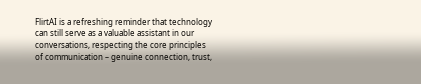FlirtAI is a refreshing reminder that technology can still serve as a valuable assistant in our conversations, respecting the core principles of communication – genuine connection, trust,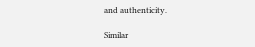and authenticity.

Similar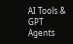AI Tools & GPT Agents